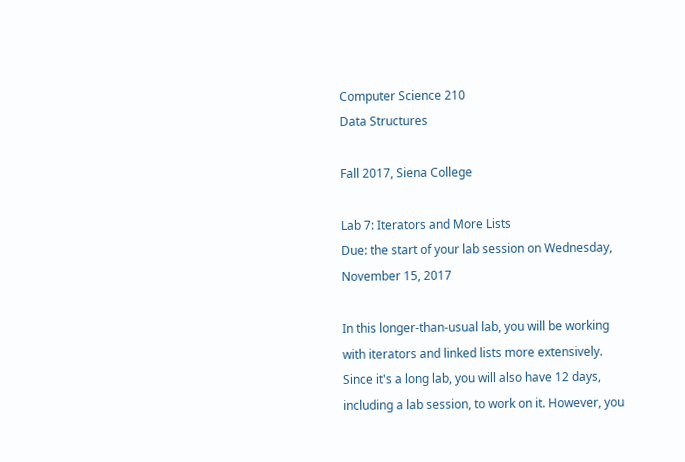Computer Science 210
Data Structures

Fall 2017, Siena College

Lab 7: Iterators and More Lists
Due: the start of your lab session on Wednesday, November 15, 2017

In this longer-than-usual lab, you will be working with iterators and linked lists more extensively. Since it's a long lab, you will also have 12 days, including a lab session, to work on it. However, you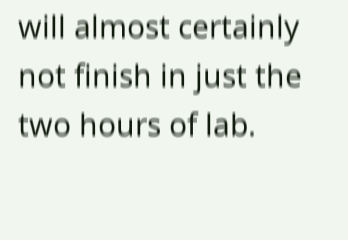will almost certainly not finish in just the two hours of lab.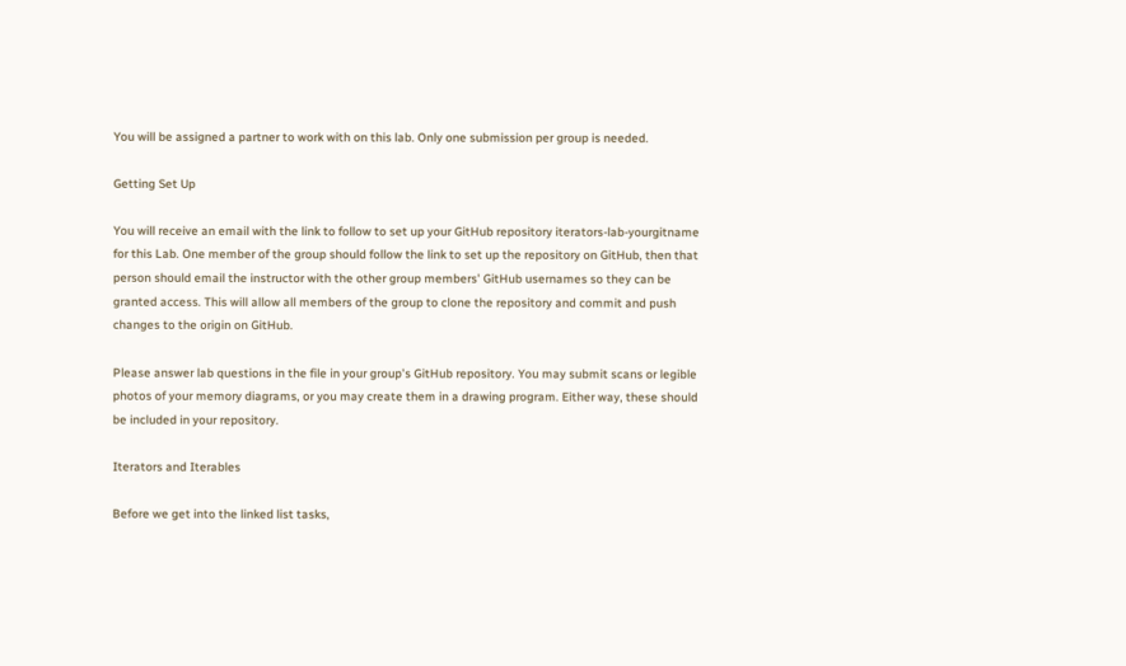You will be assigned a partner to work with on this lab. Only one submission per group is needed.

Getting Set Up

You will receive an email with the link to follow to set up your GitHub repository iterators-lab-yourgitname for this Lab. One member of the group should follow the link to set up the repository on GitHub, then that person should email the instructor with the other group members' GitHub usernames so they can be granted access. This will allow all members of the group to clone the repository and commit and push changes to the origin on GitHub.

Please answer lab questions in the file in your group's GitHub repository. You may submit scans or legible photos of your memory diagrams, or you may create them in a drawing program. Either way, these should be included in your repository.

Iterators and Iterables

Before we get into the linked list tasks,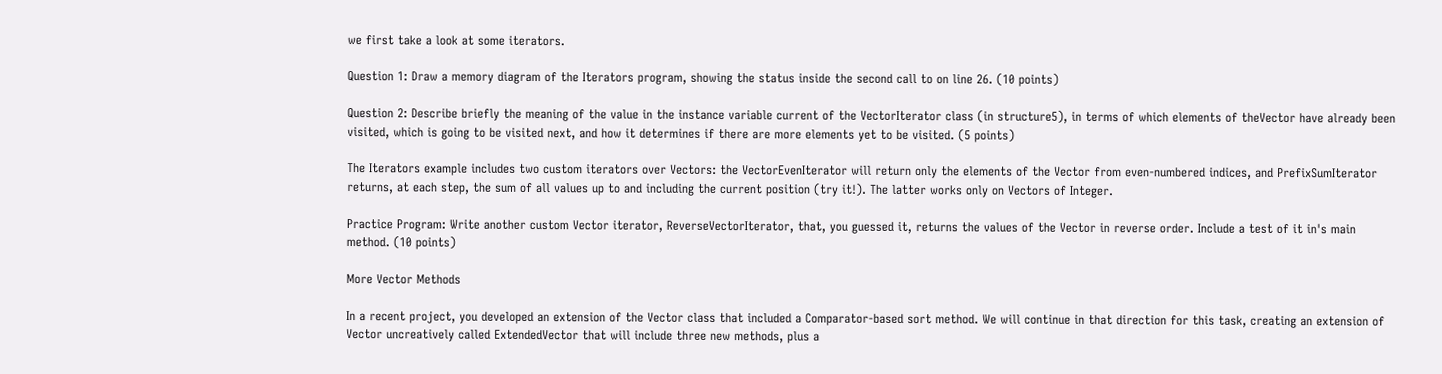we first take a look at some iterators.

Question 1: Draw a memory diagram of the Iterators program, showing the status inside the second call to on line 26. (10 points)

Question 2: Describe briefly the meaning of the value in the instance variable current of the VectorIterator class (in structure5), in terms of which elements of theVector have already been visited, which is going to be visited next, and how it determines if there are more elements yet to be visited. (5 points)

The Iterators example includes two custom iterators over Vectors: the VectorEvenIterator will return only the elements of the Vector from even-numbered indices, and PrefixSumIterator returns, at each step, the sum of all values up to and including the current position (try it!). The latter works only on Vectors of Integer.

Practice Program: Write another custom Vector iterator, ReverseVectorIterator, that, you guessed it, returns the values of the Vector in reverse order. Include a test of it in's main method. (10 points)

More Vector Methods

In a recent project, you developed an extension of the Vector class that included a Comparator-based sort method. We will continue in that direction for this task, creating an extension of Vector uncreatively called ExtendedVector that will include three new methods, plus a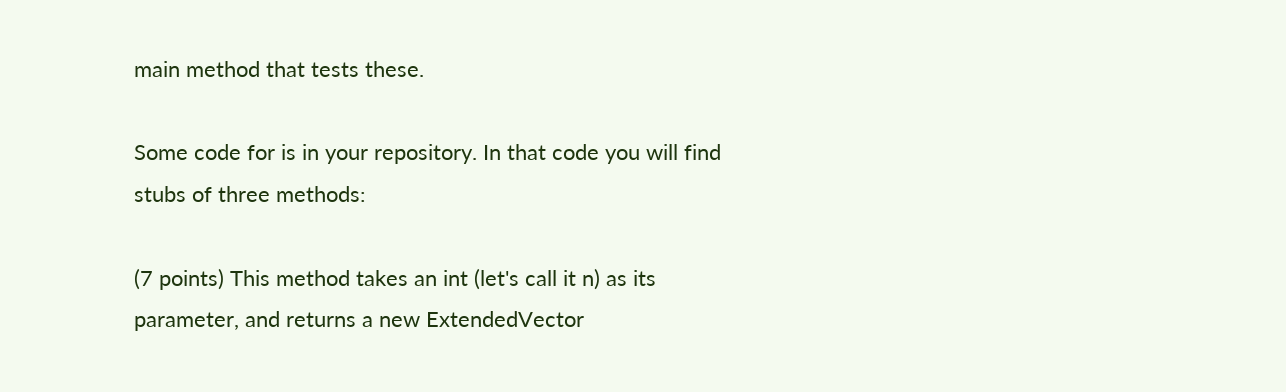main method that tests these.

Some code for is in your repository. In that code you will find stubs of three methods:

(7 points) This method takes an int (let's call it n) as its parameter, and returns a new ExtendedVector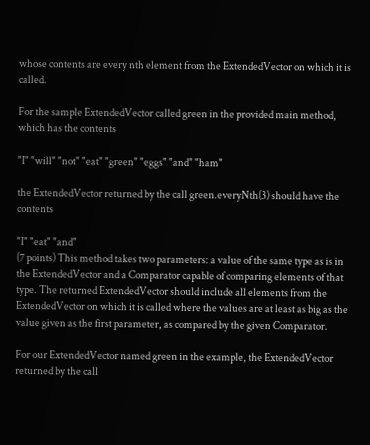whose contents are every nth element from the ExtendedVector on which it is called.

For the sample ExtendedVector called green in the provided main method, which has the contents

"I" "will" "not" "eat" "green" "eggs" "and" "ham"

the ExtendedVector returned by the call green.everyNth(3) should have the contents

"I" "eat" "and"
(7 points) This method takes two parameters: a value of the same type as is in the ExtendedVector and a Comparator capable of comparing elements of that type. The returned ExtendedVector should include all elements from the ExtendedVector on which it is called where the values are at least as big as the value given as the first parameter, as compared by the given Comparator.

For our ExtendedVector named green in the example, the ExtendedVector returned by the call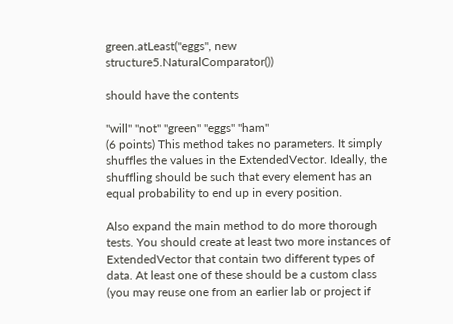green.atLeast("eggs", new structure5.NaturalComparator())

should have the contents

"will" "not" "green" "eggs" "ham"
(6 points) This method takes no parameters. It simply shuffles the values in the ExtendedVector. Ideally, the shuffling should be such that every element has an equal probability to end up in every position.

Also expand the main method to do more thorough tests. You should create at least two more instances of ExtendedVector that contain two different types of data. At least one of these should be a custom class (you may reuse one from an earlier lab or project if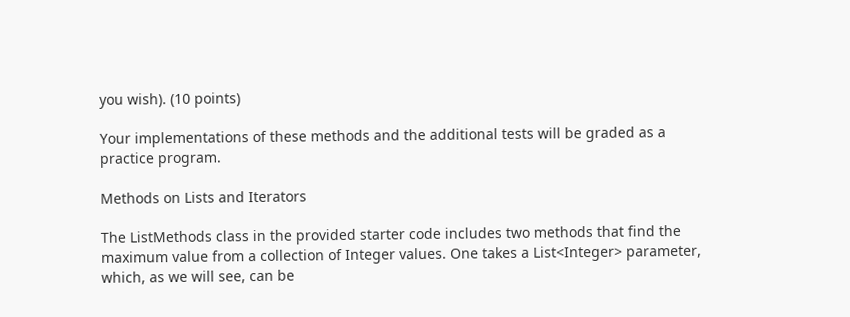you wish). (10 points)

Your implementations of these methods and the additional tests will be graded as a practice program.

Methods on Lists and Iterators

The ListMethods class in the provided starter code includes two methods that find the maximum value from a collection of Integer values. One takes a List<Integer> parameter, which, as we will see, can be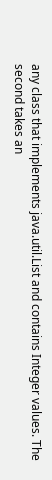any class that implements java.util.List and contains Integer values. The second takes an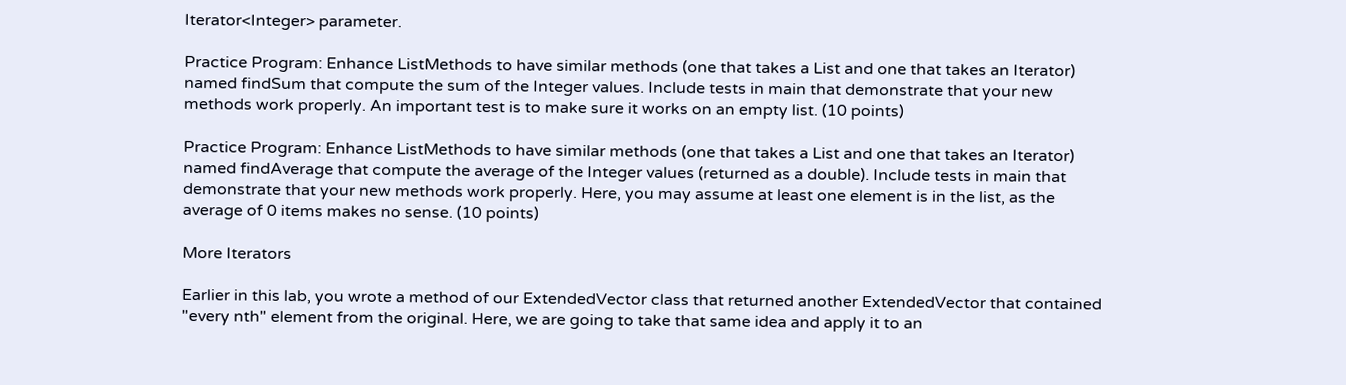Iterator<Integer> parameter.

Practice Program: Enhance ListMethods to have similar methods (one that takes a List and one that takes an Iterator) named findSum that compute the sum of the Integer values. Include tests in main that demonstrate that your new methods work properly. An important test is to make sure it works on an empty list. (10 points)

Practice Program: Enhance ListMethods to have similar methods (one that takes a List and one that takes an Iterator) named findAverage that compute the average of the Integer values (returned as a double). Include tests in main that demonstrate that your new methods work properly. Here, you may assume at least one element is in the list, as the average of 0 items makes no sense. (10 points)

More Iterators

Earlier in this lab, you wrote a method of our ExtendedVector class that returned another ExtendedVector that contained "every nth" element from the original. Here, we are going to take that same idea and apply it to an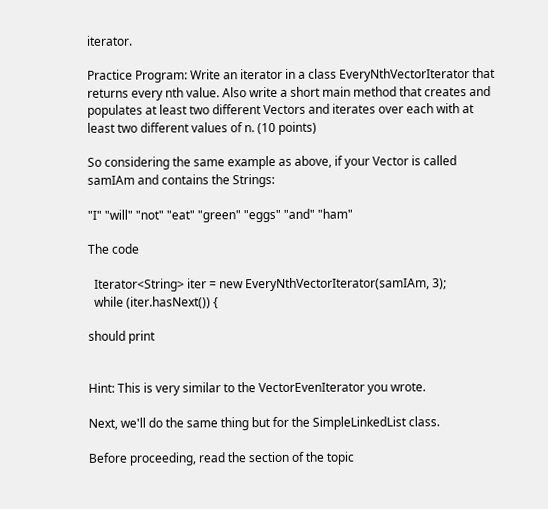iterator.

Practice Program: Write an iterator in a class EveryNthVectorIterator that returns every nth value. Also write a short main method that creates and populates at least two different Vectors and iterates over each with at least two different values of n. (10 points)

So considering the same example as above, if your Vector is called samIAm and contains the Strings:

"I" "will" "not" "eat" "green" "eggs" "and" "ham"

The code

  Iterator<String> iter = new EveryNthVectorIterator(samIAm, 3);
  while (iter.hasNext()) {

should print


Hint: This is very similar to the VectorEvenIterator you wrote.

Next, we'll do the same thing but for the SimpleLinkedList class.

Before proceeding, read the section of the topic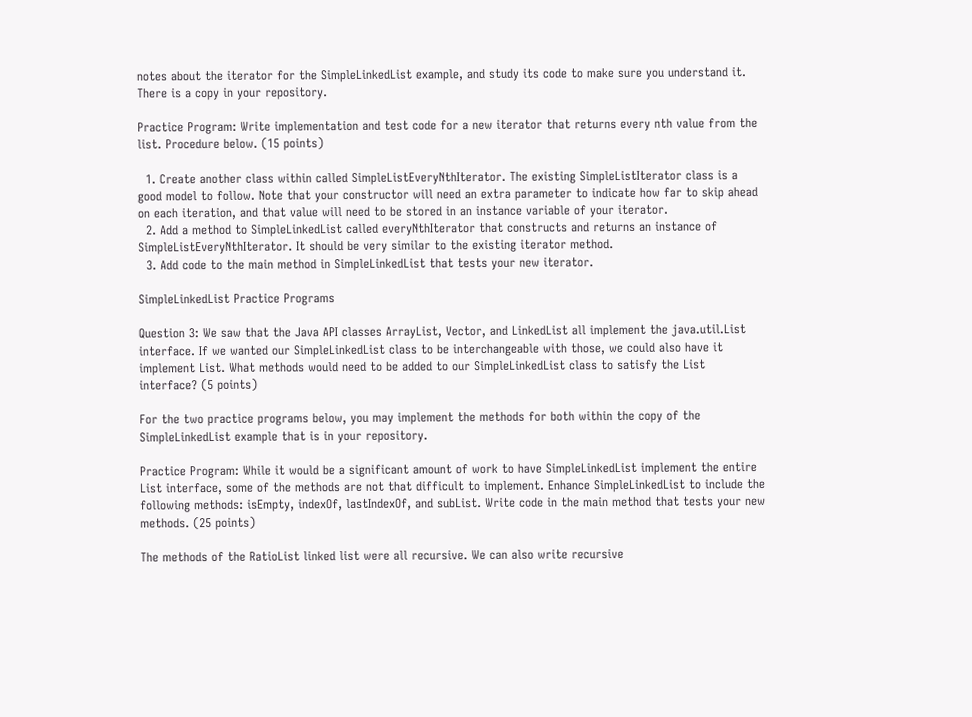notes about the iterator for the SimpleLinkedList example, and study its code to make sure you understand it. There is a copy in your repository.

Practice Program: Write implementation and test code for a new iterator that returns every nth value from the list. Procedure below. (15 points)

  1. Create another class within called SimpleListEveryNthIterator. The existing SimpleListIterator class is a good model to follow. Note that your constructor will need an extra parameter to indicate how far to skip ahead on each iteration, and that value will need to be stored in an instance variable of your iterator.
  2. Add a method to SimpleLinkedList called everyNthIterator that constructs and returns an instance of SimpleListEveryNthIterator. It should be very similar to the existing iterator method.
  3. Add code to the main method in SimpleLinkedList that tests your new iterator.

SimpleLinkedList Practice Programs

Question 3: We saw that the Java API classes ArrayList, Vector, and LinkedList all implement the java.util.List interface. If we wanted our SimpleLinkedList class to be interchangeable with those, we could also have it implement List. What methods would need to be added to our SimpleLinkedList class to satisfy the List interface? (5 points)

For the two practice programs below, you may implement the methods for both within the copy of the SimpleLinkedList example that is in your repository.

Practice Program: While it would be a significant amount of work to have SimpleLinkedList implement the entire List interface, some of the methods are not that difficult to implement. Enhance SimpleLinkedList to include the following methods: isEmpty, indexOf, lastIndexOf, and subList. Write code in the main method that tests your new methods. (25 points)

The methods of the RatioList linked list were all recursive. We can also write recursive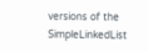versions of the SimpleLinkedList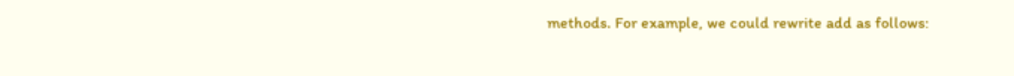methods. For example, we could rewrite add as follows: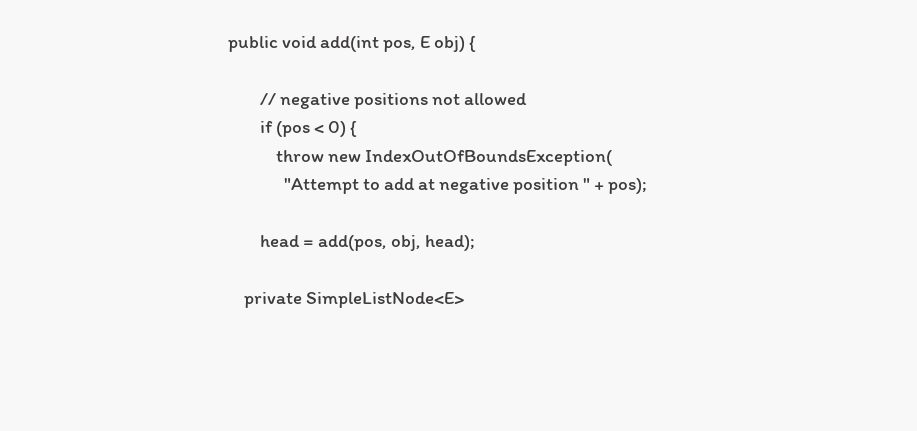public void add(int pos, E obj) {

        // negative positions not allowed
        if (pos < 0) {
            throw new IndexOutOfBoundsException(
              "Attempt to add at negative position " + pos);

        head = add(pos, obj, head);

    private SimpleListNode<E>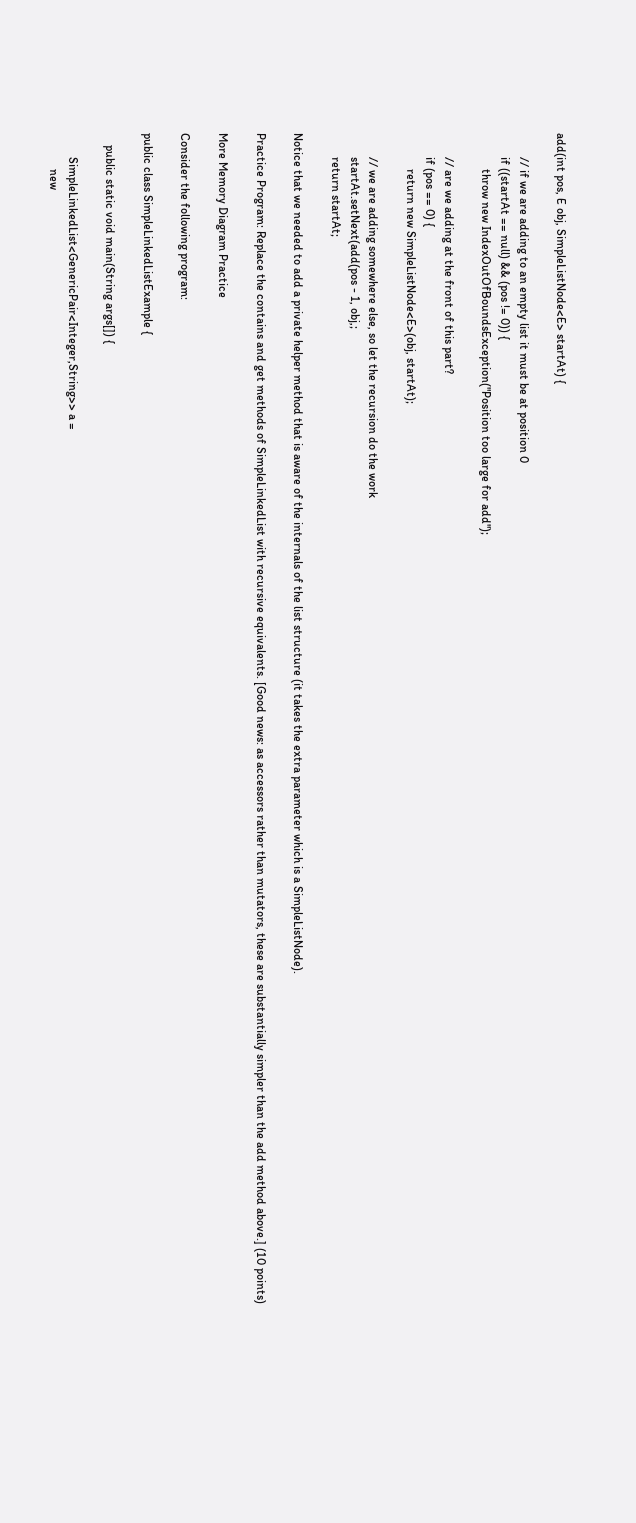add(int pos, E obj, SimpleListNode<E> startAt) {

        // if we are adding to an empty list it must be at position 0
        if ((startAt == null) && (pos != 0)) {
            throw new IndexOutOfBoundsException("Position too large for add");

        // are we adding at the front of this part?
        if (pos == 0) {
            return new SimpleListNode<E>(obj, startAt);

        // we are adding somewhere else, so let the recursion do the work
        startAt.setNext(add(pos - 1, obj,;
        return startAt;

Notice that we needed to add a private helper method that is aware of the internals of the list structure (it takes the extra parameter which is a SimpleListNode).

Practice Program: Replace the contains and get methods of SimpleLinkedList with recursive equivalents. [Good news: as accessors rather than mutators, these are substantially simpler than the add method above.] (10 points)

More Memory Diagram Practice

Consider the following program:

public class SimpleLinkedListExample {

    public static void main(String args[]) {

        SimpleLinkedList<GenericPair<Integer,String>> a =
            new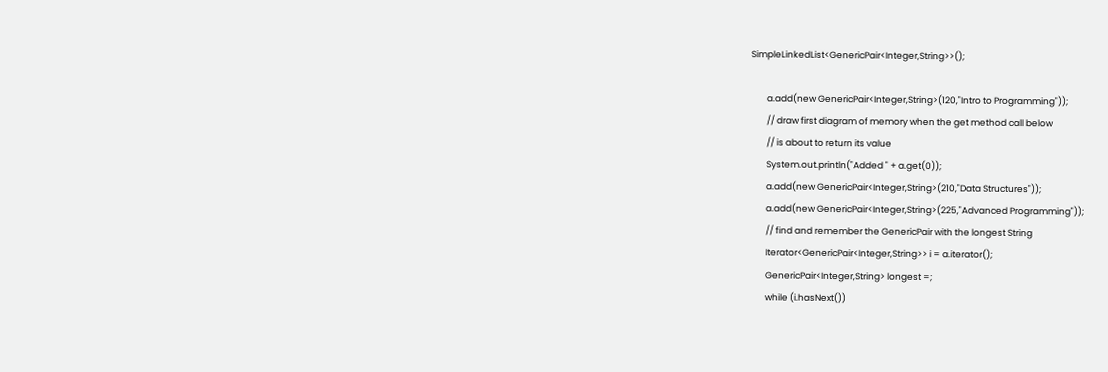SimpleLinkedList<GenericPair<Integer,String>>();

        a.add(new GenericPair<Integer,String>(120,"Intro to Programming"));
        // draw first diagram of memory when the get method call below
        // is about to return its value
        System.out.println("Added " + a.get(0));
        a.add(new GenericPair<Integer,String>(210,"Data Structures"));
        a.add(new GenericPair<Integer,String>(225,"Advanced Programming"));
        // find and remember the GenericPair with the longest String
        Iterator<GenericPair<Integer,String>> i = a.iterator();
        GenericPair<Integer,String> longest =;
        while (i.hasNext())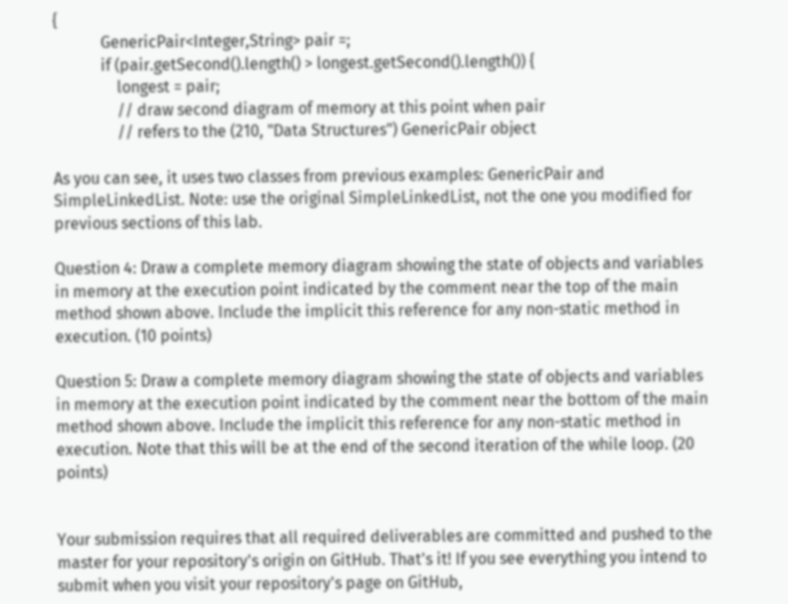{
            GenericPair<Integer,String> pair =;
            if (pair.getSecond().length() > longest.getSecond().length()) {
                longest = pair;
                // draw second diagram of memory at this point when pair
                // refers to the (210, "Data Structures") GenericPair object

As you can see, it uses two classes from previous examples: GenericPair and SimpleLinkedList. Note: use the original SimpleLinkedList, not the one you modified for previous sections of this lab.

Question 4: Draw a complete memory diagram showing the state of objects and variables in memory at the execution point indicated by the comment near the top of the main method shown above. Include the implicit this reference for any non-static method in execution. (10 points)

Question 5: Draw a complete memory diagram showing the state of objects and variables in memory at the execution point indicated by the comment near the bottom of the main method shown above. Include the implicit this reference for any non-static method in execution. Note that this will be at the end of the second iteration of the while loop. (20 points)


Your submission requires that all required deliverables are committed and pushed to the master for your repository's origin on GitHub. That's it! If you see everything you intend to submit when you visit your repository's page on GitHub,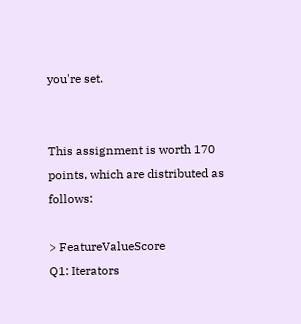you're set.


This assignment is worth 170 points, which are distributed as follows:

> FeatureValueScore
Q1: Iterators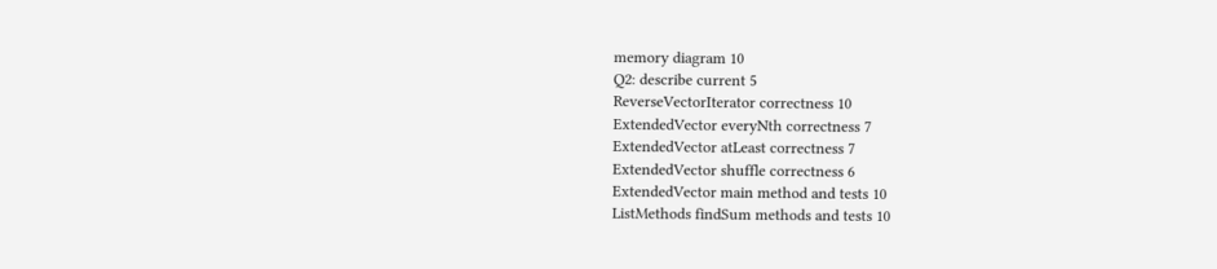memory diagram 10
Q2: describe current 5
ReverseVectorIterator correctness 10
ExtendedVector everyNth correctness 7
ExtendedVector atLeast correctness 7
ExtendedVector shuffle correctness 6
ExtendedVector main method and tests 10
ListMethods findSum methods and tests 10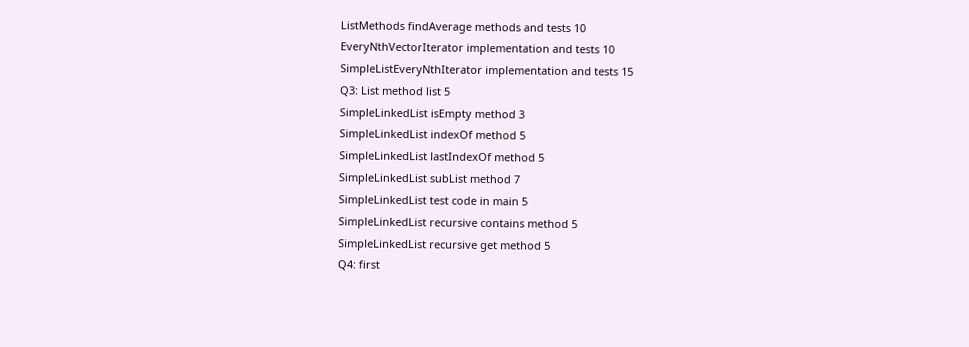ListMethods findAverage methods and tests 10
EveryNthVectorIterator implementation and tests 10
SimpleListEveryNthIterator implementation and tests 15
Q3: List method list 5
SimpleLinkedList isEmpty method 3
SimpleLinkedList indexOf method 5
SimpleLinkedList lastIndexOf method 5
SimpleLinkedList subList method 7
SimpleLinkedList test code in main 5
SimpleLinkedList recursive contains method 5
SimpleLinkedList recursive get method 5
Q4: first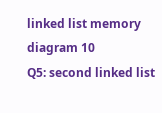linked list memory diagram 10
Q5: second linked list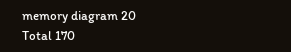memory diagram 20
Total 170